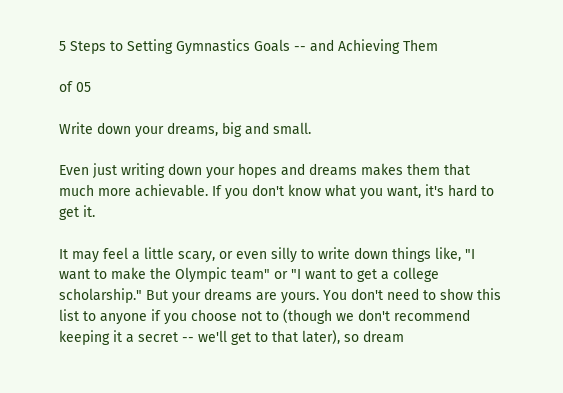5 Steps to Setting Gymnastics Goals -- and Achieving Them

of 05

Write down your dreams, big and small.

Even just writing down your hopes and dreams makes them that much more achievable. If you don't know what you want, it's hard to get it.

It may feel a little scary, or even silly to write down things like, "I want to make the Olympic team" or "I want to get a college scholarship." But your dreams are yours. You don't need to show this list to anyone if you choose not to (though we don't recommend keeping it a secret -- we'll get to that later), so dream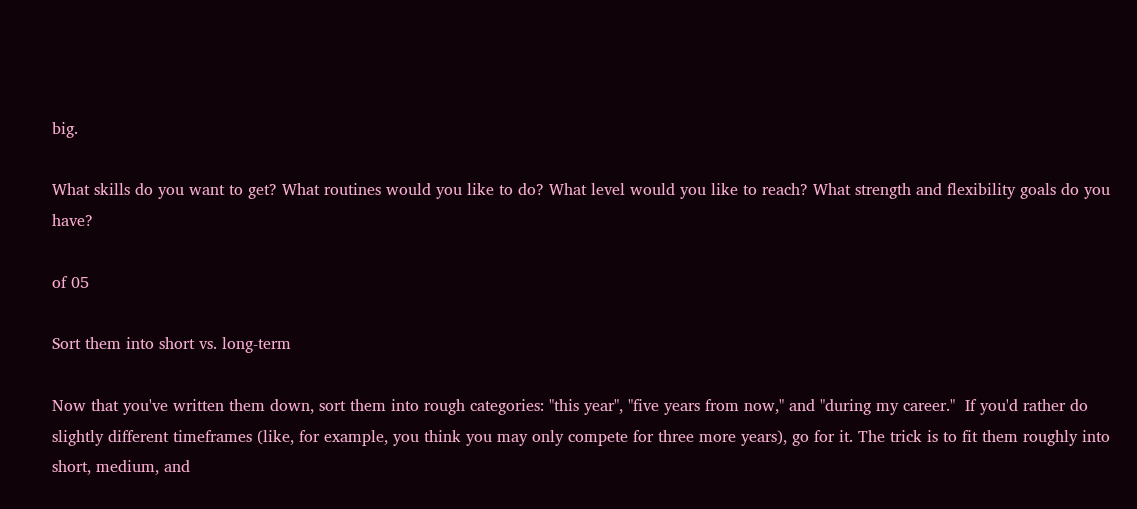big.

What skills do you want to get? What routines would you like to do? What level would you like to reach? What strength and flexibility goals do you have?

of 05

Sort them into short vs. long-term

Now that you've written them down, sort them into rough categories: "this year", "five years from now," and "during my career."  If you'd rather do slightly different timeframes (like, for example, you think you may only compete for three more years), go for it. The trick is to fit them roughly into short, medium, and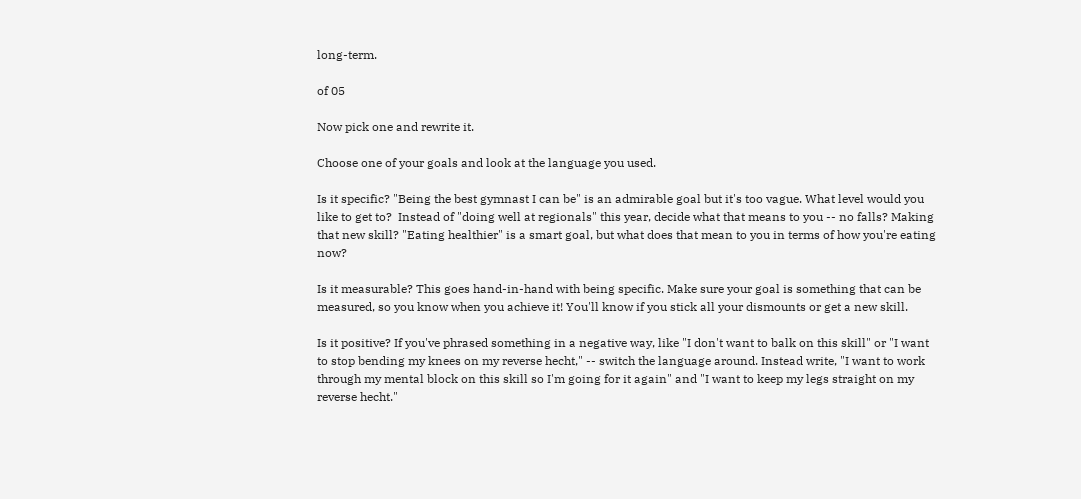long-term.

of 05

Now pick one and rewrite it.

Choose one of your goals and look at the language you used.

Is it specific? "Being the best gymnast I can be" is an admirable goal but it's too vague. What level would you like to get to?  Instead of "doing well at regionals" this year, decide what that means to you -- no falls? Making that new skill? "Eating healthier" is a smart goal, but what does that mean to you in terms of how you're eating now?

Is it measurable? This goes hand-in-hand with being specific. Make sure your goal is something that can be measured, so you know when you achieve it! You'll know if you stick all your dismounts or get a new skill.

Is it positive? If you've phrased something in a negative way, like "I don't want to balk on this skill" or "I want to stop bending my knees on my reverse hecht," -- switch the language around. Instead write, "I want to work through my mental block on this skill so I'm going for it again" and "I want to keep my legs straight on my reverse hecht."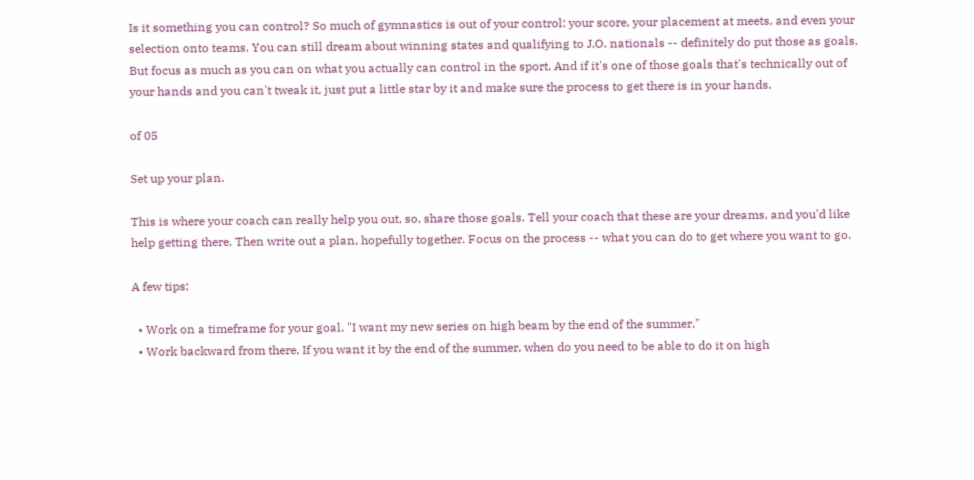Is it something you can control? So much of gymnastics is out of your control: your score, your placement at meets, and even your selection onto teams. You can still dream about winning states and qualifying to J.O. nationals -- definitely do put those as goals. But focus as much as you can on what you actually can control in the sport. And if it's one of those goals that's technically out of your hands and you can't tweak it, just put a little star by it and make sure the process to get there is in your hands.

of 05

Set up your plan.

This is where your coach can really help you out, so, share those goals. Tell your coach that these are your dreams, and you'd like help getting there. Then write out a plan, hopefully together. Focus on the process -- what you can do to get where you want to go.

A few tips:

  • Work on a timeframe for your goal. "I want my new series on high beam by the end of the summer."
  • Work backward from there. If you want it by the end of the summer, when do you need to be able to do it on high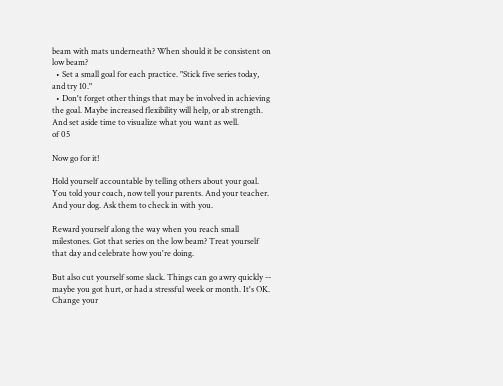beam with mats underneath? When should it be consistent on low beam?
  • Set a small goal for each practice. "Stick five series today, and try 10."
  • Don't forget other things that may be involved in achieving the goal. Maybe increased flexibility will help, or ab strength. And set aside time to visualize what you want as well.
of 05

Now go for it!

Hold yourself accountable by telling others about your goal. You told your coach, now tell your parents. And your teacher. And your dog. Ask them to check in with you.

Reward yourself along the way when you reach small milestones. Got that series on the low beam? Treat yourself that day and celebrate how you're doing.

But also cut yourself some slack. Things can go awry quickly -- maybe you got hurt, or had a stressful week or month. It's OK. Change your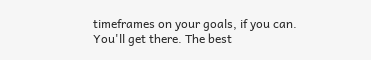timeframes on your goals, if you can. You'll get there. The best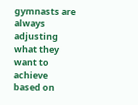gymnasts are always adjusting what they want to achieve based on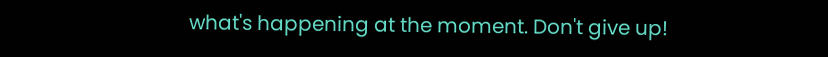what's happening at the moment. Don't give up!